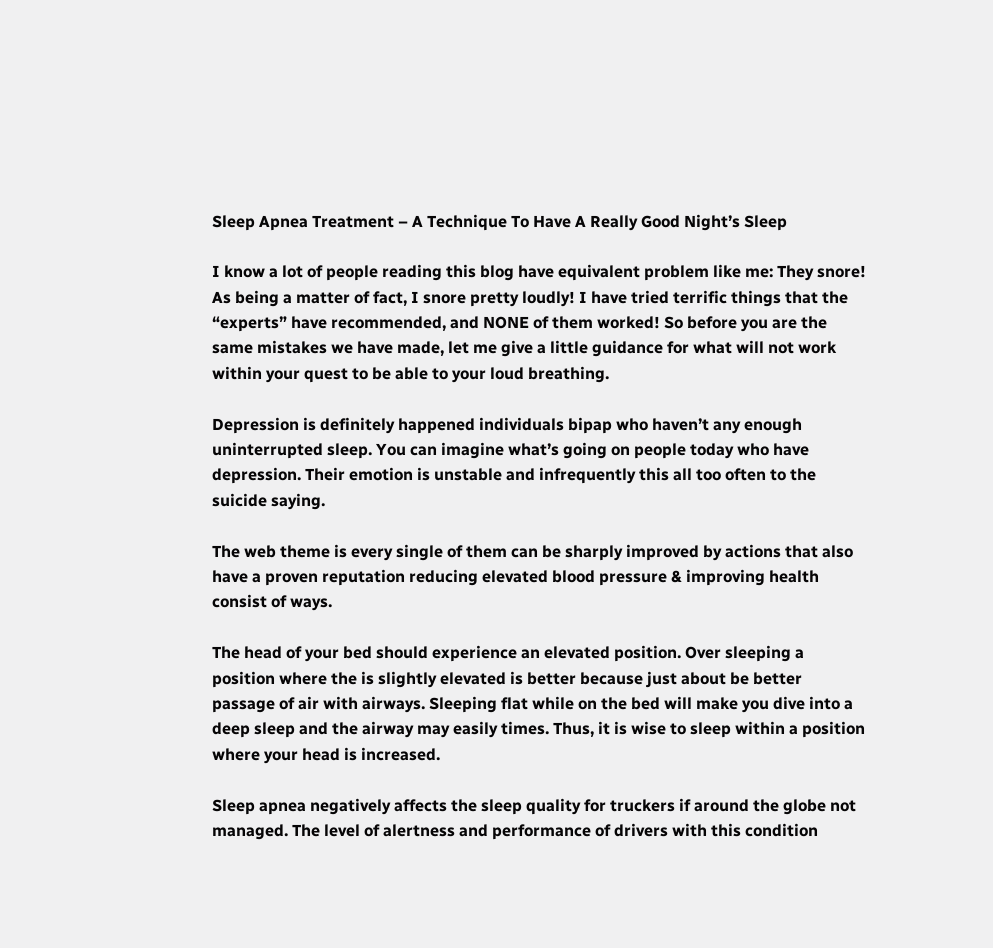Sleep Apnea Treatment – A Technique To Have A Really Good Night’s Sleep

I know a lot of people reading this blog have equivalent problem like me: They snore! As being a matter of fact, I snore pretty loudly! I have tried terrific things that the “experts” have recommended, and NONE of them worked! So before you are the same mistakes we have made, let me give a little guidance for what will not work within your quest to be able to your loud breathing.

Depression is definitely happened individuals bipap who haven’t any enough uninterrupted sleep. You can imagine what’s going on people today who have depression. Their emotion is unstable and infrequently this all too often to the suicide saying.

The web theme is every single of them can be sharply improved by actions that also have a proven reputation reducing elevated blood pressure & improving health consist of ways.

The head of your bed should experience an elevated position. Over sleeping a position where the is slightly elevated is better because just about be better passage of air with airways. Sleeping flat while on the bed will make you dive into a deep sleep and the airway may easily times. Thus, it is wise to sleep within a position where your head is increased.

Sleep apnea negatively affects the sleep quality for truckers if around the globe not managed. The level of alertness and performance of drivers with this condition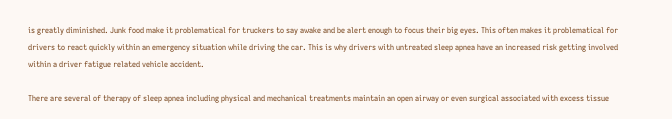is greatly diminished. Junk food make it problematical for truckers to say awake and be alert enough to focus their big eyes. This often makes it problematical for drivers to react quickly within an emergency situation while driving the car. This is why drivers with untreated sleep apnea have an increased risk getting involved within a driver fatigue related vehicle accident.

There are several of therapy of sleep apnea including physical and mechanical treatments maintain an open airway or even surgical associated with excess tissue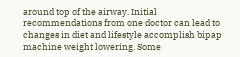around top of the airway. Initial recommendations from one doctor can lead to changes in diet and lifestyle accomplish bipap machine weight lowering. Some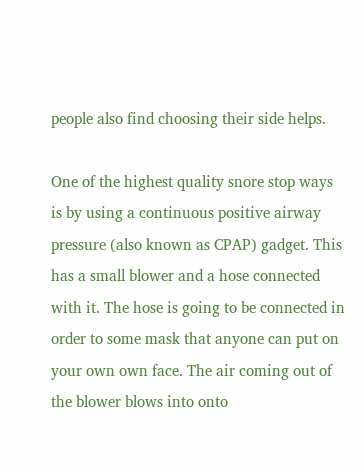people also find choosing their side helps.

One of the highest quality snore stop ways is by using a continuous positive airway pressure (also known as CPAP) gadget. This has a small blower and a hose connected with it. The hose is going to be connected in order to some mask that anyone can put on your own own face. The air coming out of the blower blows into onto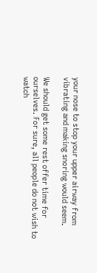your nose to stop your upper airway from vibrating and making snoring would seem.

We should get some rest offer time for ourselves. For sure, all people do not wish to watch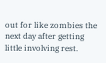out for like zombies the next day after getting little involving rest.